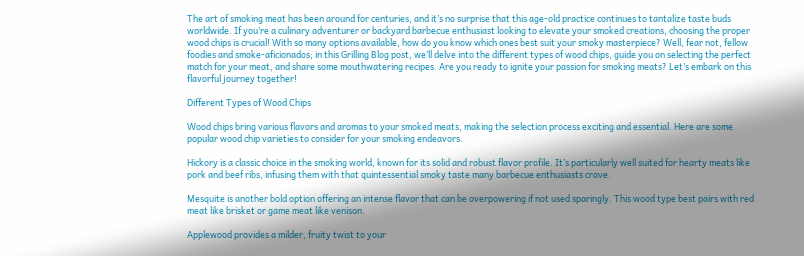The art of smoking meat has been around for centuries, and it’s no surprise that this age-old practice continues to tantalize taste buds worldwide. If you’re a culinary adventurer or backyard barbecue enthusiast looking to elevate your smoked creations, choosing the proper wood chips is crucial! With so many options available, how do you know which ones best suit your smoky masterpiece? Well, fear not, fellow foodies and smoke-aficionados; in this Grilling Blog post, we’ll delve into the different types of wood chips, guide you on selecting the perfect match for your meat, and share some mouthwatering recipes. Are you ready to ignite your passion for smoking meats? Let’s embark on this flavorful journey together!

Different Types of Wood Chips

Wood chips bring various flavors and aromas to your smoked meats, making the selection process exciting and essential. Here are some popular wood chip varieties to consider for your smoking endeavors.

Hickory is a classic choice in the smoking world, known for its solid and robust flavor profile. It’s particularly well suited for hearty meats like pork and beef ribs, infusing them with that quintessential smoky taste many barbecue enthusiasts crave.

Mesquite is another bold option offering an intense flavor that can be overpowering if not used sparingly. This wood type best pairs with red meat like brisket or game meat like venison.

Applewood provides a milder, fruity twist to your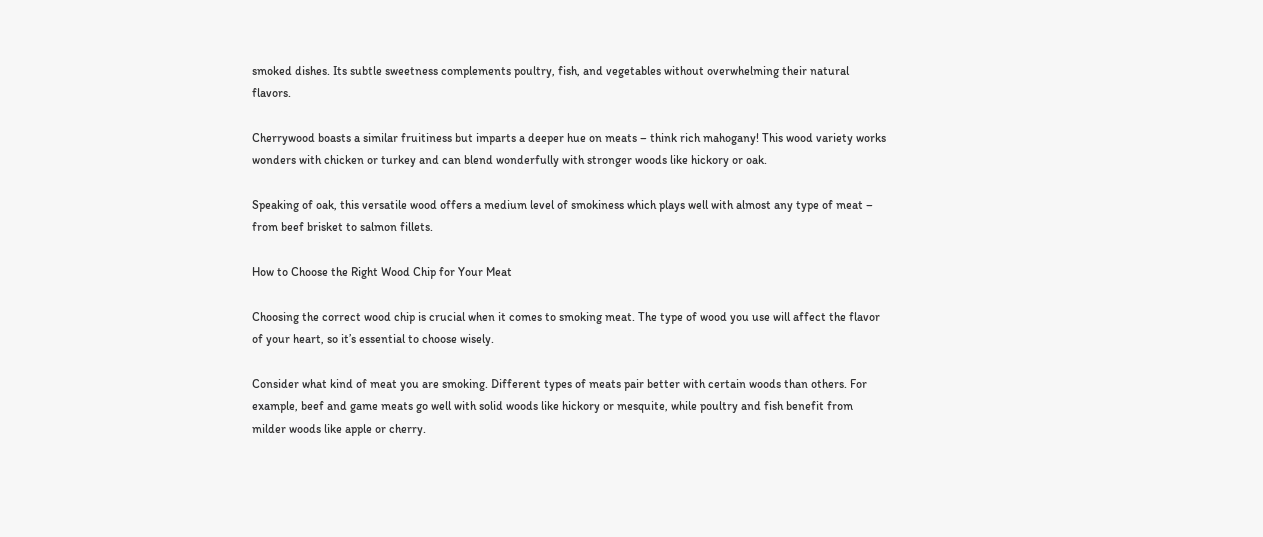smoked dishes. Its subtle sweetness complements poultry, fish, and vegetables without overwhelming their natural flavors.

Cherrywood boasts a similar fruitiness but imparts a deeper hue on meats – think rich mahogany! This wood variety works wonders with chicken or turkey and can blend wonderfully with stronger woods like hickory or oak.

Speaking of oak, this versatile wood offers a medium level of smokiness which plays well with almost any type of meat – from beef brisket to salmon fillets.

How to Choose the Right Wood Chip for Your Meat

Choosing the correct wood chip is crucial when it comes to smoking meat. The type of wood you use will affect the flavor of your heart, so it’s essential to choose wisely.

Consider what kind of meat you are smoking. Different types of meats pair better with certain woods than others. For example, beef and game meats go well with solid woods like hickory or mesquite, while poultry and fish benefit from milder woods like apple or cherry.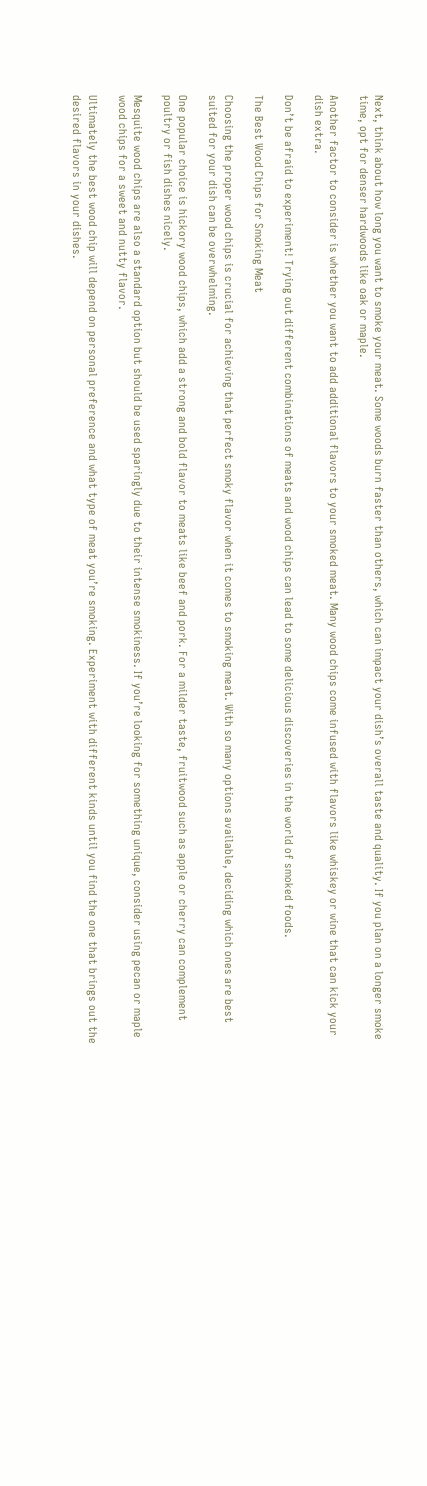Next, think about how long you want to smoke your meat. Some woods burn faster than others, which can impact your dish’s overall taste and quality. If you plan on a longer smoke time, opt for denser hardwoods like oak or maple.

Another factor to consider is whether you want to add additional flavors to your smoked meat. Many wood chips come infused with flavors like whiskey or wine that can kick your dish extra.

Don’t be afraid to experiment! Trying out different combinations of meats and wood chips can lead to some delicious discoveries in the world of smoked foods.

The Best Wood Chips for Smoking Meat

Choosing the proper wood chips is crucial for achieving that perfect smoky flavor when it comes to smoking meat. With so many options available, deciding which ones are best suited for your dish can be overwhelming.

One popular choice is hickory wood chips, which add a strong and bold flavor to meats like beef and pork. For a milder taste, fruitwood such as apple or cherry can complement poultry or fish dishes nicely.

Mesquite wood chips are also a standard option but should be used sparingly due to their intense smokiness. If you’re looking for something unique, consider using pecan or maple wood chips for a sweet and nutty flavor.

Ultimately the best wood chip will depend on personal preference and what type of meat you’re smoking. Experiment with different kinds until you find the one that brings out the desired flavors in your dishes.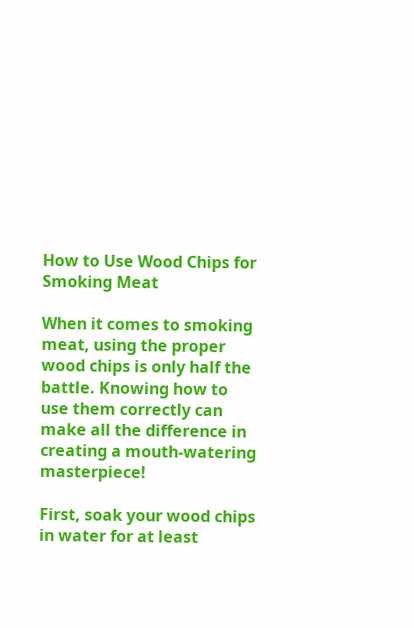How to Use Wood Chips for Smoking Meat

When it comes to smoking meat, using the proper wood chips is only half the battle. Knowing how to use them correctly can make all the difference in creating a mouth-watering masterpiece!

First, soak your wood chips in water for at least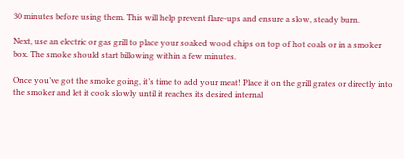30 minutes before using them. This will help prevent flare-ups and ensure a slow, steady burn.

Next, use an electric or gas grill to place your soaked wood chips on top of hot coals or in a smoker box. The smoke should start billowing within a few minutes.

Once you’ve got the smoke going, it’s time to add your meat! Place it on the grill grates or directly into the smoker and let it cook slowly until it reaches its desired internal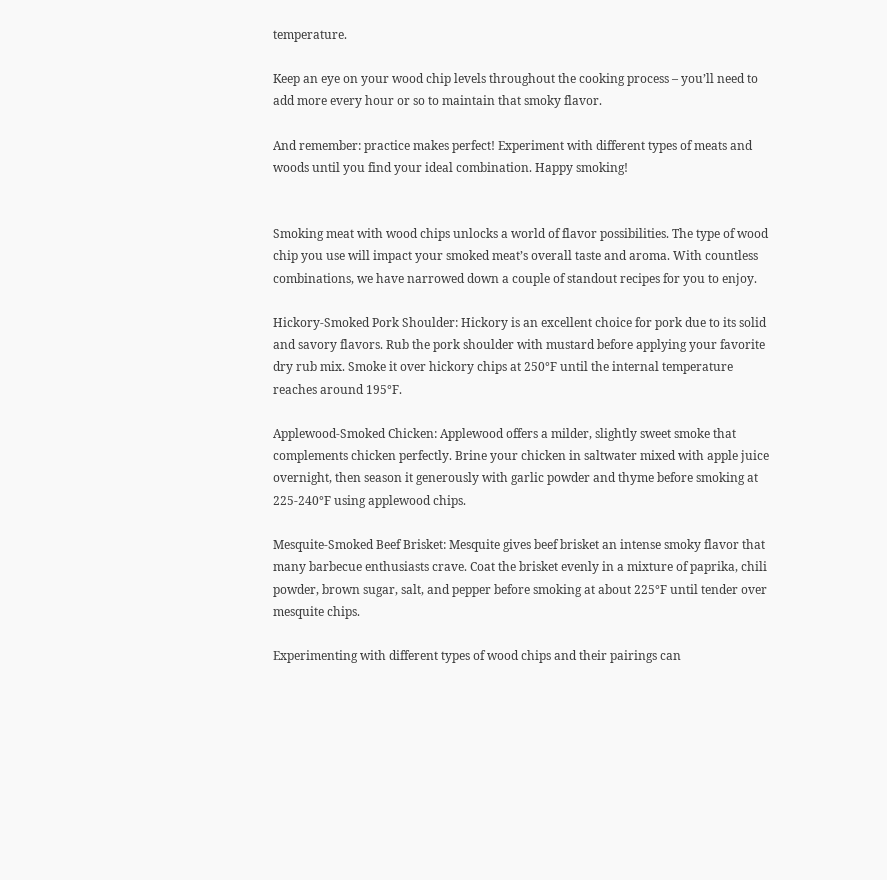temperature.

Keep an eye on your wood chip levels throughout the cooking process – you’ll need to add more every hour or so to maintain that smoky flavor.

And remember: practice makes perfect! Experiment with different types of meats and woods until you find your ideal combination. Happy smoking!


Smoking meat with wood chips unlocks a world of flavor possibilities. The type of wood chip you use will impact your smoked meat’s overall taste and aroma. With countless combinations, we have narrowed down a couple of standout recipes for you to enjoy.

Hickory-Smoked Pork Shoulder: Hickory is an excellent choice for pork due to its solid and savory flavors. Rub the pork shoulder with mustard before applying your favorite dry rub mix. Smoke it over hickory chips at 250°F until the internal temperature reaches around 195°F.

Applewood-Smoked Chicken: Applewood offers a milder, slightly sweet smoke that complements chicken perfectly. Brine your chicken in saltwater mixed with apple juice overnight, then season it generously with garlic powder and thyme before smoking at 225-240°F using applewood chips.

Mesquite-Smoked Beef Brisket: Mesquite gives beef brisket an intense smoky flavor that many barbecue enthusiasts crave. Coat the brisket evenly in a mixture of paprika, chili powder, brown sugar, salt, and pepper before smoking at about 225°F until tender over mesquite chips.

Experimenting with different types of wood chips and their pairings can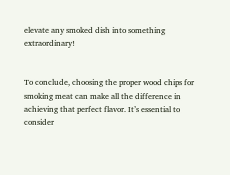elevate any smoked dish into something extraordinary!


To conclude, choosing the proper wood chips for smoking meat can make all the difference in achieving that perfect flavor. It’s essential to consider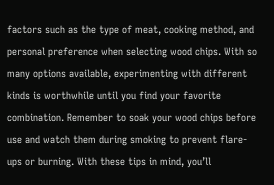factors such as the type of meat, cooking method, and personal preference when selecting wood chips. With so many options available, experimenting with different kinds is worthwhile until you find your favorite combination. Remember to soak your wood chips before use and watch them during smoking to prevent flare-ups or burning. With these tips in mind, you’ll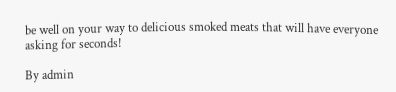be well on your way to delicious smoked meats that will have everyone asking for seconds!

By admin